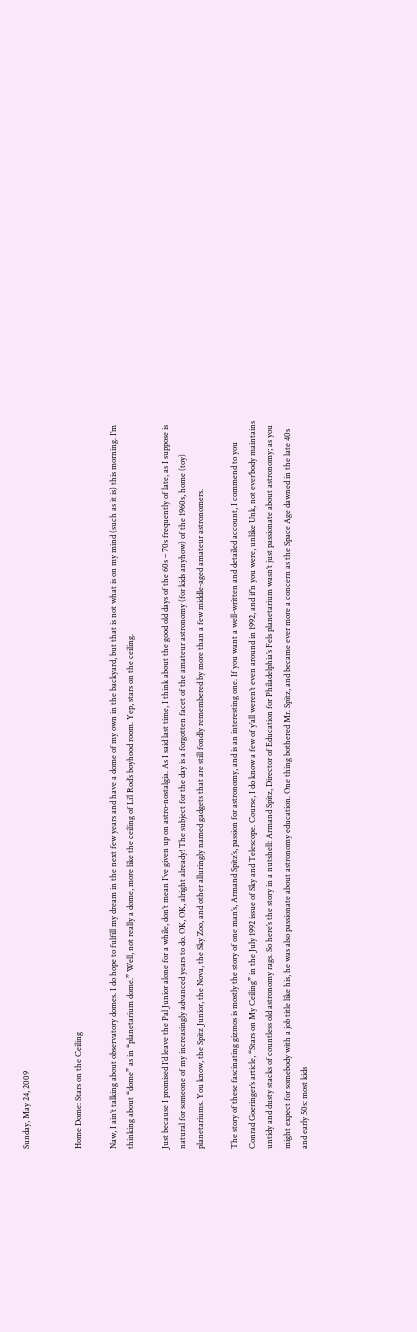Sunday, May 24, 2009


Home Dome: Stars on the Ceiling

Naw, I ain’t talking about observatory domes. I do hope to fulfill my dream in the next few years and have a dome of my own in the backyard, but that is not what is on my mind (such as it is) this morning. I’m thinking about “dome” as in “planetarium dome.” Well, not really a dome, more like the ceiling of Li’l Rod’s boyhood room. Yep, stars on the ceiling.

Just because I promised I’d leave the Pal Junior alone for a while, don’t mean I’ve given up on astro-nostalgia. As I said last time, I think about the good old days of the 60s – 70s frequently of late, as I suppose is natural for someone of my increasingly advanced years to do. OK, OK, alright already! The subject for the day is a forgotten facet of the amateur astronomy (for kids anyhow) of the 1960s, home (toy) planetariums. You know, the Spitz Junior, the Nova, the Sky Zoo, and other alluringly named gadgets that are still fondly remembered by more than a few middle-aged amateur astronomers.

The story of these fascinating gizmos is mostly the story of one man’s, Armand Spitz’s, passion for astronomy, and is an interesting one. If you want a well-written and detailed account, I commend to you Conrad Goeringer’s article, “Stars on My Ceiling” in the July 1992 issue of Sky and Telescope. Course, I do know a few of y’all weren’t even around in 1992, and if’n you were, unlike Unk, not ever’body maintains untidy and dusty stacks of countless old astronomy rags. So here’s the story in a nutshell: Armand Spitz, Director of Education for Philadelphia’s Fels planetarium wasn’t just passionate about astronomy; as you might expect for somebody with a job title like his, he was also passionate about astronomy education. One thing bothered Mr. Spitz, and became ever more a concern as the Space Age dawned in the late 40s and early 50s: most kids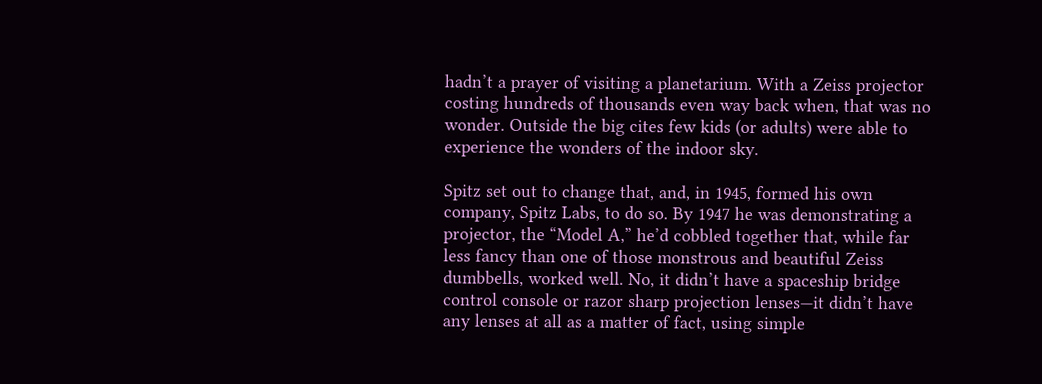hadn’t a prayer of visiting a planetarium. With a Zeiss projector costing hundreds of thousands even way back when, that was no wonder. Outside the big cites few kids (or adults) were able to experience the wonders of the indoor sky.

Spitz set out to change that, and, in 1945, formed his own company, Spitz Labs, to do so. By 1947 he was demonstrating a projector, the “Model A,” he’d cobbled together that, while far less fancy than one of those monstrous and beautiful Zeiss dumbbells, worked well. No, it didn’t have a spaceship bridge control console or razor sharp projection lenses—it didn’t have any lenses at all as a matter of fact, using simple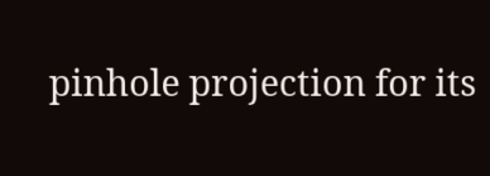pinhole projection for its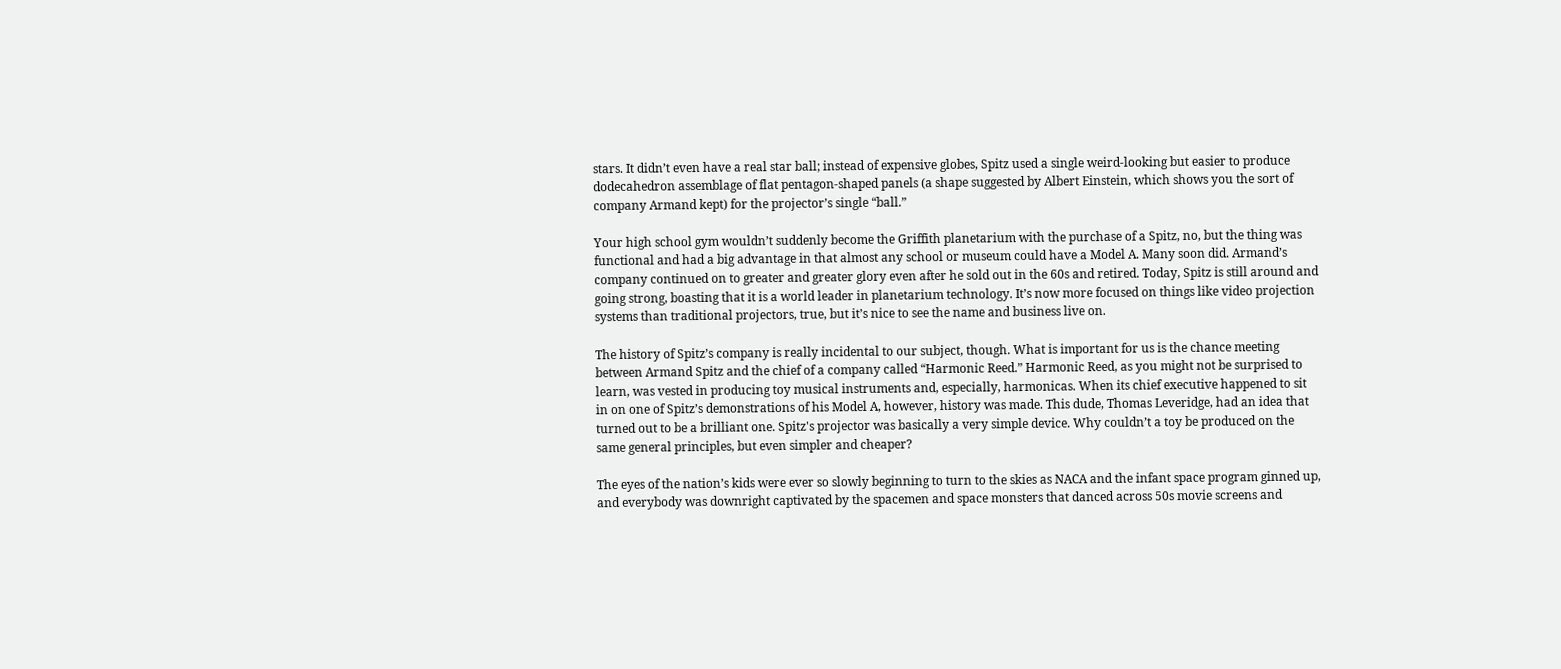stars. It didn’t even have a real star ball; instead of expensive globes, Spitz used a single weird-looking but easier to produce dodecahedron assemblage of flat pentagon-shaped panels (a shape suggested by Albert Einstein, which shows you the sort of company Armand kept) for the projector’s single “ball.”

Your high school gym wouldn’t suddenly become the Griffith planetarium with the purchase of a Spitz, no, but the thing was functional and had a big advantage in that almost any school or museum could have a Model A. Many soon did. Armand’s company continued on to greater and greater glory even after he sold out in the 60s and retired. Today, Spitz is still around and going strong, boasting that it is a world leader in planetarium technology. It’s now more focused on things like video projection systems than traditional projectors, true, but it’s nice to see the name and business live on.

The history of Spitz’s company is really incidental to our subject, though. What is important for us is the chance meeting between Armand Spitz and the chief of a company called “Harmonic Reed.” Harmonic Reed, as you might not be surprised to learn, was vested in producing toy musical instruments and, especially, harmonicas. When its chief executive happened to sit in on one of Spitz’s demonstrations of his Model A, however, history was made. This dude, Thomas Leveridge, had an idea that turned out to be a brilliant one. Spitz's projector was basically a very simple device. Why couldn’t a toy be produced on the same general principles, but even simpler and cheaper?

The eyes of the nation’s kids were ever so slowly beginning to turn to the skies as NACA and the infant space program ginned up, and everybody was downright captivated by the spacemen and space monsters that danced across 50s movie screens and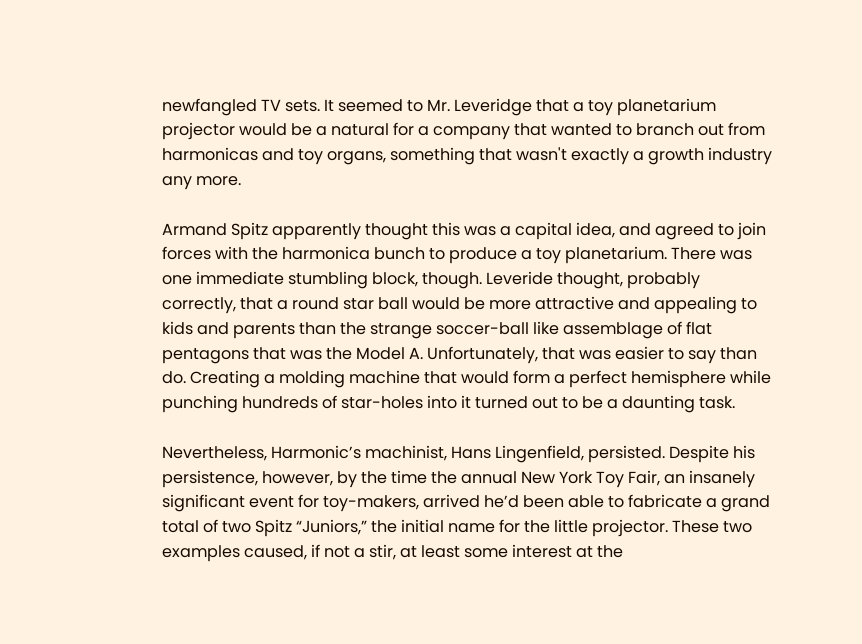newfangled TV sets. It seemed to Mr. Leveridge that a toy planetarium projector would be a natural for a company that wanted to branch out from harmonicas and toy organs, something that wasn't exactly a growth industry any more.

Armand Spitz apparently thought this was a capital idea, and agreed to join forces with the harmonica bunch to produce a toy planetarium. There was one immediate stumbling block, though. Leveride thought, probably correctly, that a round star ball would be more attractive and appealing to kids and parents than the strange soccer-ball like assemblage of flat pentagons that was the Model A. Unfortunately, that was easier to say than do. Creating a molding machine that would form a perfect hemisphere while punching hundreds of star-holes into it turned out to be a daunting task.

Nevertheless, Harmonic’s machinist, Hans Lingenfield, persisted. Despite his persistence, however, by the time the annual New York Toy Fair, an insanely significant event for toy-makers, arrived he’d been able to fabricate a grand total of two Spitz “Juniors,” the initial name for the little projector. These two examples caused, if not a stir, at least some interest at the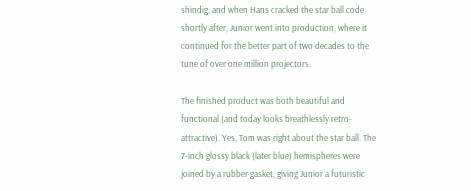shindig, and when Hans cracked the star ball code shortly after, Junior went into production, where it continued for the better part of two decades to the tune of over one million projectors.

The finished product was both beautiful and functional (and today looks breathlessly retro-attractive). Yes, Tom was right about the star ball. The 7-inch glossy black (later blue) hemispheres were joined by a rubber gasket, giving Junior a futuristic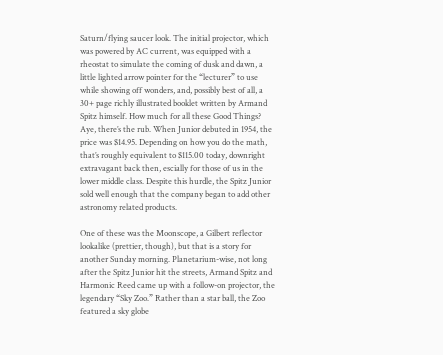Saturn/flying saucer look. The initial projector, which was powered by AC current, was equipped with a rheostat to simulate the coming of dusk and dawn, a little lighted arrow pointer for the “lecturer” to use while showing off wonders, and, possibly best of all, a 30+ page richly illustrated booklet written by Armand Spitz himself. How much for all these Good Things? Aye, there’s the rub. When Junior debuted in 1954, the price was $14.95. Depending on how you do the math, that’s roughly equivalent to $115.00 today, downright extravagant back then, escially for those of us in the lower middle class. Despite this hurdle, the Spitz Junior sold well enough that the company began to add other astronomy related products.

One of these was the Moonscope, a Gilbert reflector lookalike (prettier, though), but that is a story for another Sunday morning. Planetarium-wise, not long after the Spitz Junior hit the streets, Armand Spitz and Harmonic Reed came up with a follow-on projector, the legendary “Sky Zoo.” Rather than a star ball, the Zoo featured a sky globe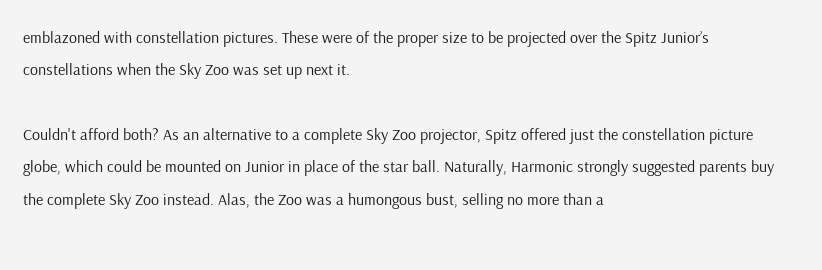emblazoned with constellation pictures. These were of the proper size to be projected over the Spitz Junior’s constellations when the Sky Zoo was set up next it.

Couldn't afford both? As an alternative to a complete Sky Zoo projector, Spitz offered just the constellation picture globe, which could be mounted on Junior in place of the star ball. Naturally, Harmonic strongly suggested parents buy the complete Sky Zoo instead. Alas, the Zoo was a humongous bust, selling no more than a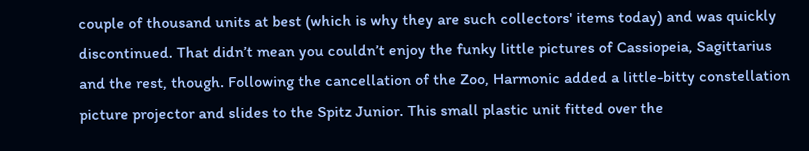couple of thousand units at best (which is why they are such collectors' items today) and was quickly discontinued. That didn’t mean you couldn’t enjoy the funky little pictures of Cassiopeia, Sagittarius and the rest, though. Following the cancellation of the Zoo, Harmonic added a little-bitty constellation picture projector and slides to the Spitz Junior. This small plastic unit fitted over the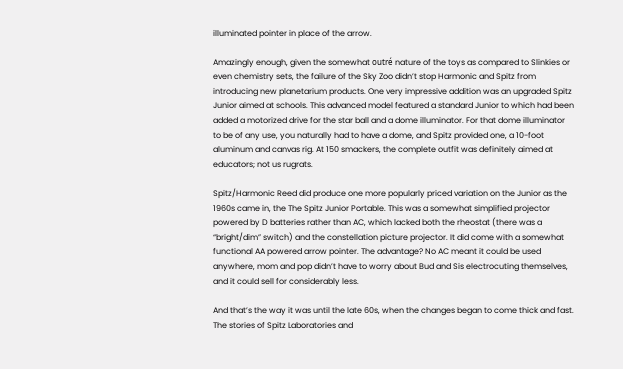illuminated pointer in place of the arrow.

Amazingly enough, given the somewhat outré nature of the toys as compared to Slinkies or even chemistry sets, the failure of the Sky Zoo didn’t stop Harmonic and Spitz from introducing new planetarium products. One very impressive addition was an upgraded Spitz Junior aimed at schools. This advanced model featured a standard Junior to which had been added a motorized drive for the star ball and a dome illuminator. For that dome illuminator to be of any use, you naturally had to have a dome, and Spitz provided one, a 10-foot aluminum and canvas rig. At 150 smackers, the complete outfit was definitely aimed at educators; not us rugrats.

Spitz/Harmonic Reed did produce one more popularly priced variation on the Junior as the 1960s came in, the The Spitz Junior Portable. This was a somewhat simplified projector powered by D batteries rather than AC, which lacked both the rheostat (there was a “bright/dim” switch) and the constellation picture projector. It did come with a somewhat functional AA powered arrow pointer. The advantage? No AC meant it could be used anywhere, mom and pop didn’t have to worry about Bud and Sis electrocuting themselves, and it could sell for considerably less.

And that’s the way it was until the late 60s, when the changes began to come thick and fast. The stories of Spitz Laboratories and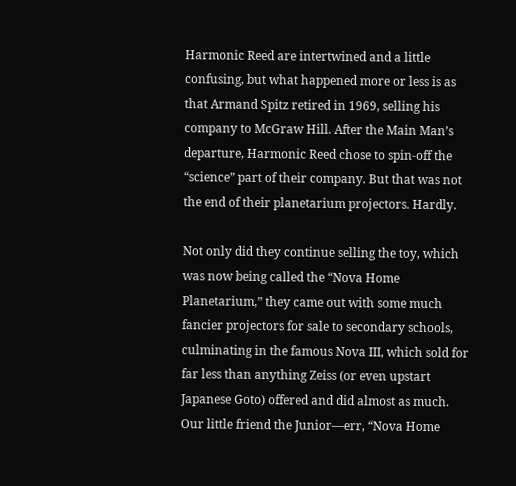Harmonic Reed are intertwined and a little confusing, but what happened more or less is as that Armand Spitz retired in 1969, selling his company to McGraw Hill. After the Main Man’s departure, Harmonic Reed chose to spin-off the “science” part of their company. But that was not the end of their planetarium projectors. Hardly.

Not only did they continue selling the toy, which was now being called the “Nova Home Planetarium,” they came out with some much fancier projectors for sale to secondary schools, culminating in the famous Nova III, which sold for far less than anything Zeiss (or even upstart Japanese Goto) offered and did almost as much. Our little friend the Junior—err, “Nova Home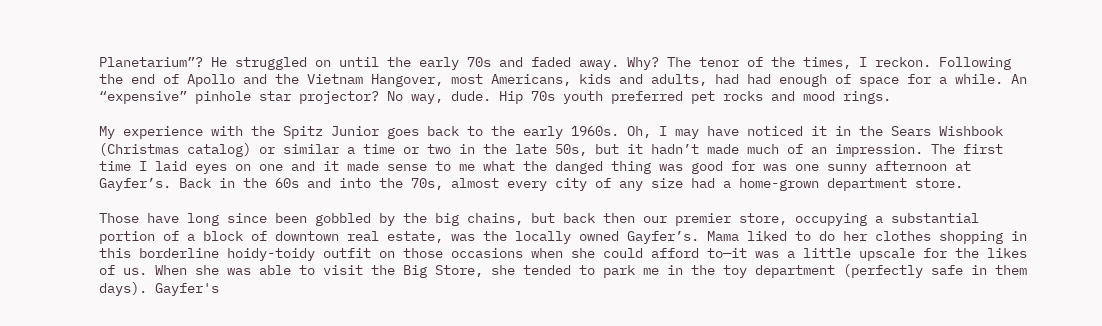Planetarium”? He struggled on until the early 70s and faded away. Why? The tenor of the times, I reckon. Following the end of Apollo and the Vietnam Hangover, most Americans, kids and adults, had had enough of space for a while. An “expensive” pinhole star projector? No way, dude. Hip 70s youth preferred pet rocks and mood rings.

My experience with the Spitz Junior goes back to the early 1960s. Oh, I may have noticed it in the Sears Wishbook (Christmas catalog) or similar a time or two in the late 50s, but it hadn’t made much of an impression. The first time I laid eyes on one and it made sense to me what the danged thing was good for was one sunny afternoon at Gayfer’s. Back in the 60s and into the 70s, almost every city of any size had a home-grown department store.

Those have long since been gobbled by the big chains, but back then our premier store, occupying a substantial portion of a block of downtown real estate, was the locally owned Gayfer’s. Mama liked to do her clothes shopping in this borderline hoidy-toidy outfit on those occasions when she could afford to—it was a little upscale for the likes of us. When she was able to visit the Big Store, she tended to park me in the toy department (perfectly safe in them days). Gayfer's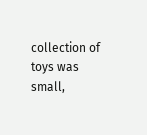collection of toys was small,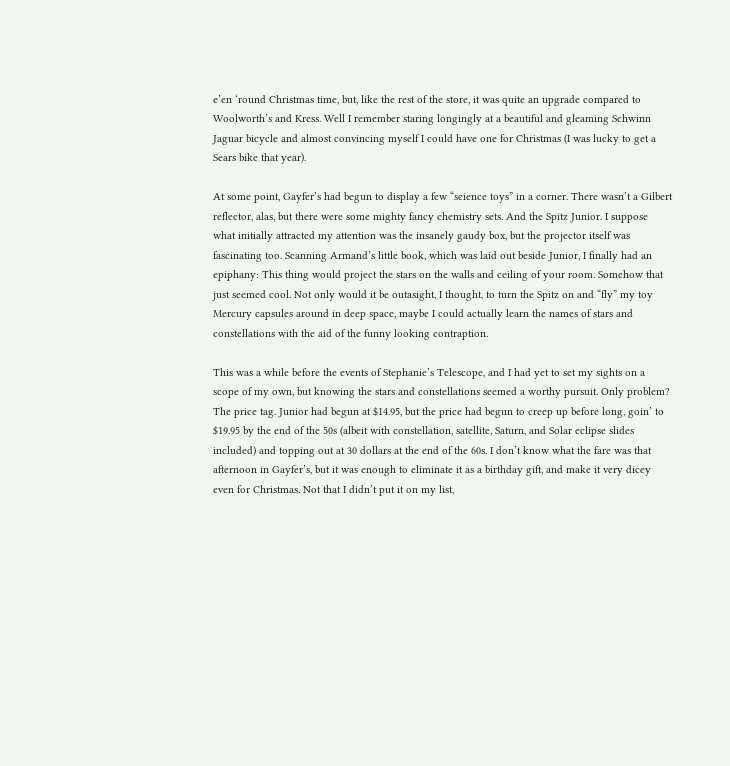e’en ‘round Christmas time, but, like the rest of the store, it was quite an upgrade compared to Woolworth’s and Kress. Well I remember staring longingly at a beautiful and gleaming Schwinn Jaguar bicycle and almost convincing myself I could have one for Christmas (I was lucky to get a Sears bike that year).

At some point, Gayfer’s had begun to display a few “science toys” in a corner. There wasn’t a Gilbert reflector, alas, but there were some mighty fancy chemistry sets. And the Spitz Junior. I suppose what initially attracted my attention was the insanely gaudy box, but the projector itself was fascinating too. Scanning Armand’s little book, which was laid out beside Junior, I finally had an epiphany: This thing would project the stars on the walls and ceiling of your room. Somehow that just seemed cool. Not only would it be outasight, I thought, to turn the Spitz on and “fly” my toy Mercury capsules around in deep space, maybe I could actually learn the names of stars and constellations with the aid of the funny looking contraption.

This was a while before the events of Stephanie’s Telescope, and I had yet to set my sights on a scope of my own, but knowing the stars and constellations seemed a worthy pursuit. Only problem? The price tag. Junior had begun at $14.95, but the price had begun to creep up before long, goin’ to $19.95 by the end of the 50s (albeit with constellation, satellite, Saturn, and Solar eclipse slides included) and topping out at 30 dollars at the end of the 60s. I don’t know what the fare was that afternoon in Gayfer’s, but it was enough to eliminate it as a birthday gift, and make it very dicey even for Christmas. Not that I didn’t put it on my list,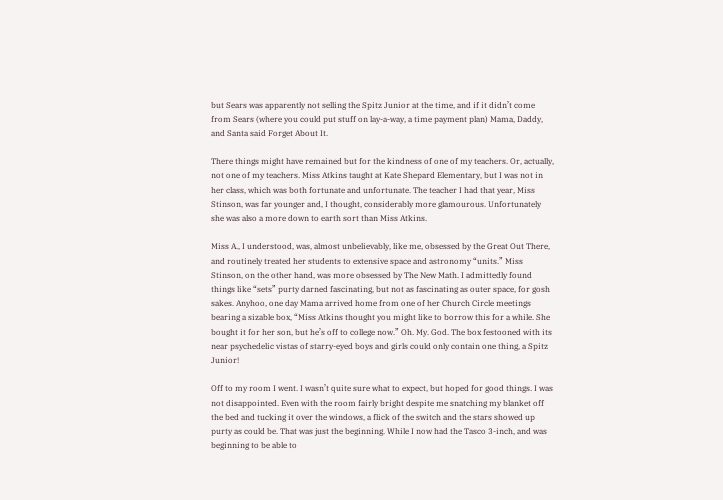but Sears was apparently not selling the Spitz Junior at the time, and if it didn’t come from Sears (where you could put stuff on lay-a-way, a time payment plan) Mama, Daddy, and Santa said Forget About It.

There things might have remained but for the kindness of one of my teachers. Or, actually, not one of my teachers. Miss Atkins taught at Kate Shepard Elementary, but I was not in her class, which was both fortunate and unfortunate. The teacher I had that year, Miss Stinson, was far younger and, I thought, considerably more glamourous. Unfortunately she was also a more down to earth sort than Miss Atkins.

Miss A., I understood, was, almost unbelievably, like me, obsessed by the Great Out There, and routinely treated her students to extensive space and astronomy “units.” Miss Stinson, on the other hand, was more obsessed by The New Math. I admittedly found things like “sets” purty darned fascinating, but not as fascinating as outer space, for gosh sakes. Anyhoo, one day Mama arrived home from one of her Church Circle meetings bearing a sizable box, “Miss Atkins thought you might like to borrow this for a while. She bought it for her son, but he’s off to college now.” Oh. My. God. The box festooned with its near psychedelic vistas of starry-eyed boys and girls could only contain one thing, a Spitz Junior!

Off to my room I went. I wasn’t quite sure what to expect, but hoped for good things. I was not disappointed. Even with the room fairly bright despite me snatching my blanket off the bed and tucking it over the windows, a flick of the switch and the stars showed up purty as could be. That was just the beginning. While I now had the Tasco 3-inch, and was beginning to be able to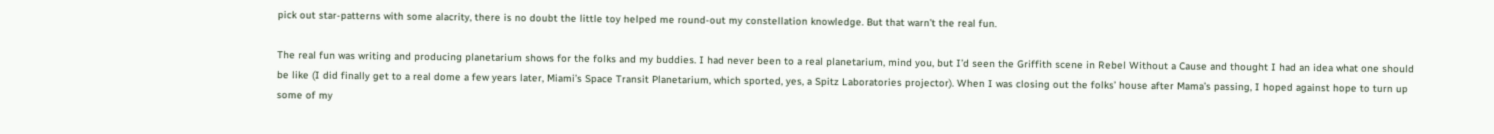pick out star-patterns with some alacrity, there is no doubt the little toy helped me round-out my constellation knowledge. But that warn’t the real fun.

The real fun was writing and producing planetarium shows for the folks and my buddies. I had never been to a real planetarium, mind you, but I’d seen the Griffith scene in Rebel Without a Cause and thought I had an idea what one should be like (I did finally get to a real dome a few years later, Miami’s Space Transit Planetarium, which sported, yes, a Spitz Laboratories projector). When I was closing out the folks’ house after Mama’s passing, I hoped against hope to turn up some of my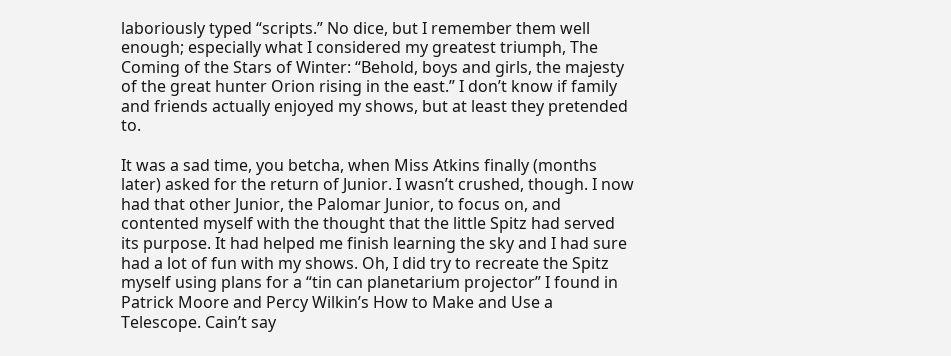laboriously typed “scripts.” No dice, but I remember them well enough; especially what I considered my greatest triumph, The Coming of the Stars of Winter: “Behold, boys and girls, the majesty of the great hunter Orion rising in the east.” I don’t know if family and friends actually enjoyed my shows, but at least they pretended to.

It was a sad time, you betcha, when Miss Atkins finally (months later) asked for the return of Junior. I wasn’t crushed, though. I now had that other Junior, the Palomar Junior, to focus on, and contented myself with the thought that the little Spitz had served its purpose. It had helped me finish learning the sky and I had sure had a lot of fun with my shows. Oh, I did try to recreate the Spitz myself using plans for a “tin can planetarium projector” I found in Patrick Moore and Percy Wilkin’s How to Make and Use a Telescope. Cain’t say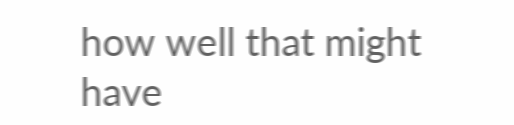how well that might have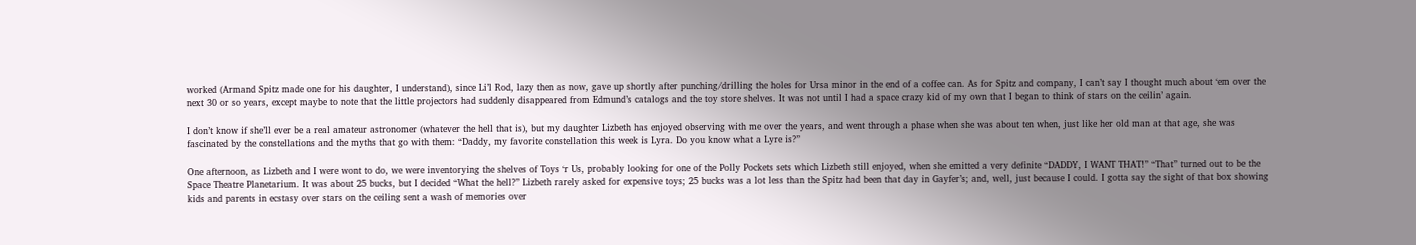worked (Armand Spitz made one for his daughter, I understand), since Li’l Rod, lazy then as now, gave up shortly after punching/drilling the holes for Ursa minor in the end of a coffee can. As for Spitz and company, I can’t say I thought much about ‘em over the next 30 or so years, except maybe to note that the little projectors had suddenly disappeared from Edmund’s catalogs and the toy store shelves. It was not until I had a space crazy kid of my own that I began to think of stars on the ceilin’ again.

I don’t know if she’ll ever be a real amateur astronomer (whatever the hell that is), but my daughter Lizbeth has enjoyed observing with me over the years, and went through a phase when she was about ten when, just like her old man at that age, she was fascinated by the constellations and the myths that go with them: “Daddy, my favorite constellation this week is Lyra. Do you know what a Lyre is?”

One afternoon, as Lizbeth and I were wont to do, we were inventorying the shelves of Toys ‘r Us, probably looking for one of the Polly Pockets sets which Lizbeth still enjoyed, when she emitted a very definite “DADDY, I WANT THAT!” “That” turned out to be the Space Theatre Planetarium. It was about 25 bucks, but I decided “What the hell?” Lizbeth rarely asked for expensive toys; 25 bucks was a lot less than the Spitz had been that day in Gayfer’s; and, well, just because I could. I gotta say the sight of that box showing kids and parents in ecstasy over stars on the ceiling sent a wash of memories over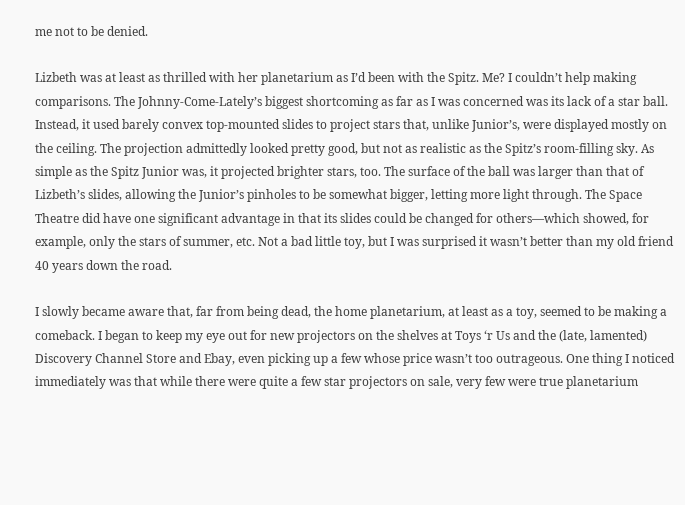me not to be denied.

Lizbeth was at least as thrilled with her planetarium as I’d been with the Spitz. Me? I couldn’t help making comparisons. The Johnny-Come-Lately’s biggest shortcoming as far as I was concerned was its lack of a star ball. Instead, it used barely convex top-mounted slides to project stars that, unlike Junior’s, were displayed mostly on the ceiling. The projection admittedly looked pretty good, but not as realistic as the Spitz’s room-filling sky. As simple as the Spitz Junior was, it projected brighter stars, too. The surface of the ball was larger than that of Lizbeth’s slides, allowing the Junior’s pinholes to be somewhat bigger, letting more light through. The Space Theatre did have one significant advantage in that its slides could be changed for others—which showed, for example, only the stars of summer, etc. Not a bad little toy, but I was surprised it wasn’t better than my old friend 40 years down the road.

I slowly became aware that, far from being dead, the home planetarium, at least as a toy, seemed to be making a comeback. I began to keep my eye out for new projectors on the shelves at Toys ‘r Us and the (late, lamented) Discovery Channel Store and Ebay, even picking up a few whose price wasn’t too outrageous. One thing I noticed immediately was that while there were quite a few star projectors on sale, very few were true planetarium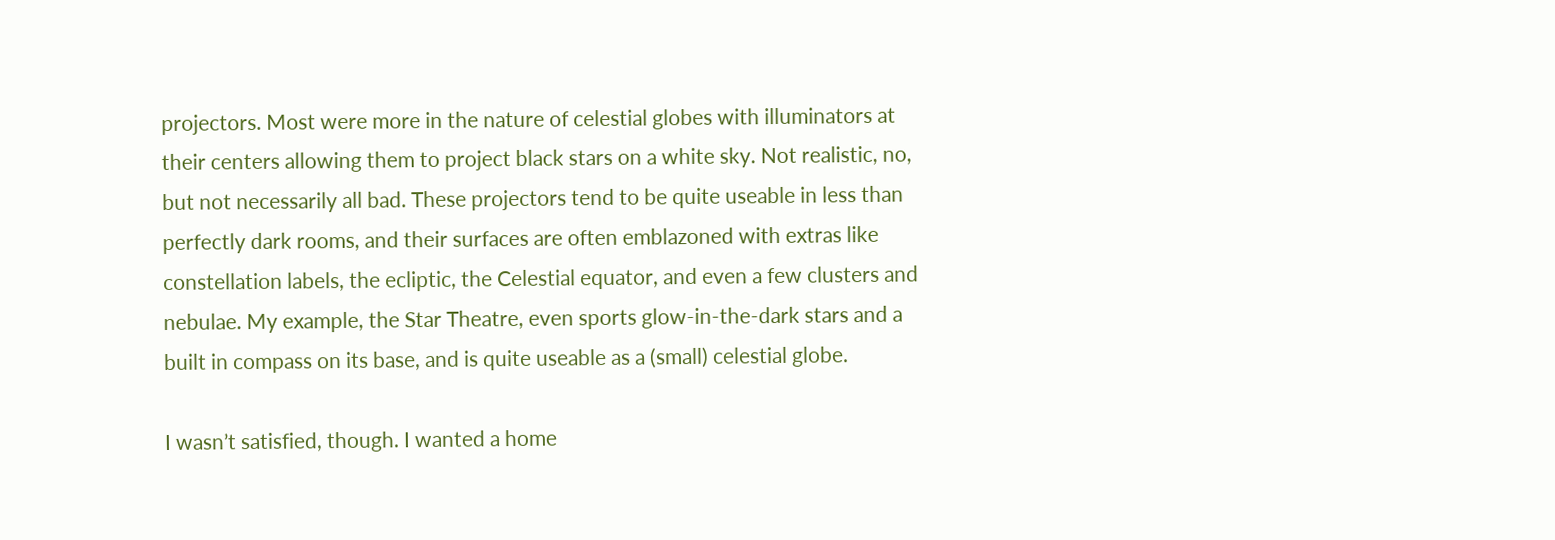projectors. Most were more in the nature of celestial globes with illuminators at their centers allowing them to project black stars on a white sky. Not realistic, no, but not necessarily all bad. These projectors tend to be quite useable in less than perfectly dark rooms, and their surfaces are often emblazoned with extras like constellation labels, the ecliptic, the Celestial equator, and even a few clusters and nebulae. My example, the Star Theatre, even sports glow-in-the-dark stars and a built in compass on its base, and is quite useable as a (small) celestial globe.

I wasn’t satisfied, though. I wanted a home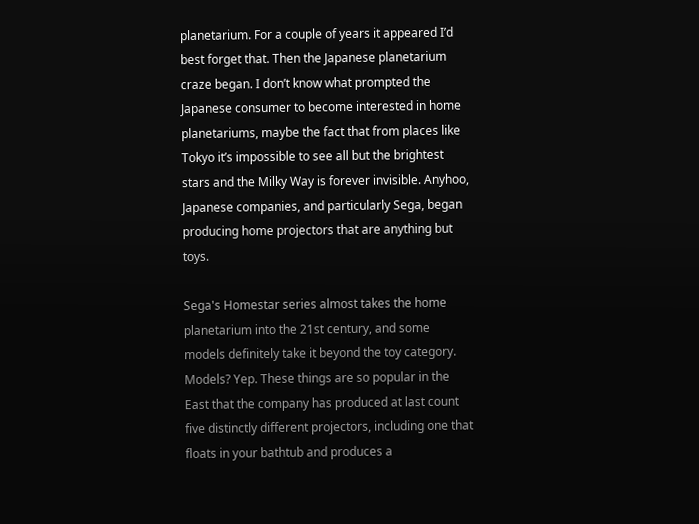planetarium. For a couple of years it appeared I’d best forget that. Then the Japanese planetarium craze began. I don’t know what prompted the Japanese consumer to become interested in home planetariums, maybe the fact that from places like Tokyo it’s impossible to see all but the brightest stars and the Milky Way is forever invisible. Anyhoo, Japanese companies, and particularly Sega, began producing home projectors that are anything but toys.

Sega's Homestar series almost takes the home planetarium into the 21st century, and some models definitely take it beyond the toy category. Models? Yep. These things are so popular in the East that the company has produced at last count five distinctly different projectors, including one that floats in your bathtub and produces a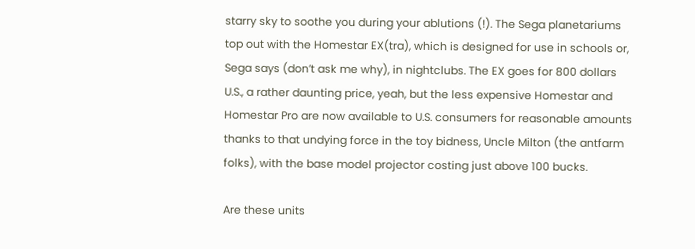starry sky to soothe you during your ablutions (!). The Sega planetariums top out with the Homestar EX(tra), which is designed for use in schools or, Sega says (don’t ask me why), in nightclubs. The EX goes for 800 dollars U.S., a rather daunting price, yeah, but the less expensive Homestar and Homestar Pro are now available to U.S. consumers for reasonable amounts thanks to that undying force in the toy bidness, Uncle Milton (the antfarm folks), with the base model projector costing just above 100 bucks.

Are these units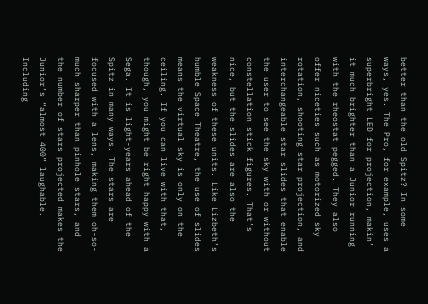better than the old Spitz? In some ways, yes. The Pro, for example, uses a superbright LED for projection, makin’ it much brighter than a Junior running with the rheostat pegged. They also offer niceties such as motorized sky rotation, shooting star projection, and interchangeable star slides that enable the user to see the sky with or without constellation stick figures. That’s nice, but the slides are also the weakness of these units. Like Lizbeth’s humble Space Theatre, the use of slides means the virtual sky is only on the ceiling. If you can live with that, though, you might be right happy with a Sega. It is light-years ahead of the Spitz in many ways. The stars are focused with a lens, making them oh-so-much sharper than pinhole stars, and the number of stars projected makes the Junior’s “almost 400” laughable. Including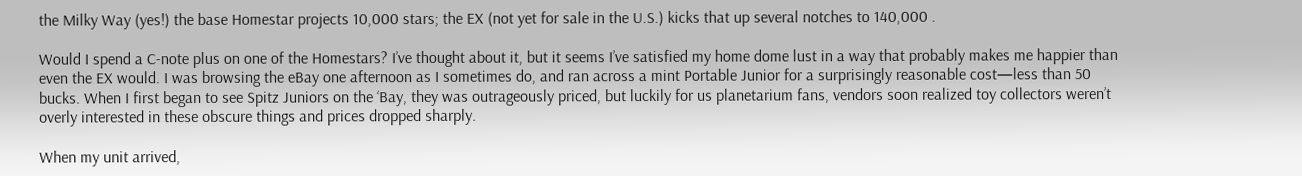the Milky Way (yes!) the base Homestar projects 10,000 stars; the EX (not yet for sale in the U.S.) kicks that up several notches to 140,000 .

Would I spend a C-note plus on one of the Homestars? I’ve thought about it, but it seems I’ve satisfied my home dome lust in a way that probably makes me happier than even the EX would. I was browsing the eBay one afternoon as I sometimes do, and ran across a mint Portable Junior for a surprisingly reasonable cost—less than 50 bucks. When I first began to see Spitz Juniors on the ‘Bay, they was outrageously priced, but luckily for us planetarium fans, vendors soon realized toy collectors weren’t overly interested in these obscure things and prices dropped sharply.

When my unit arrived,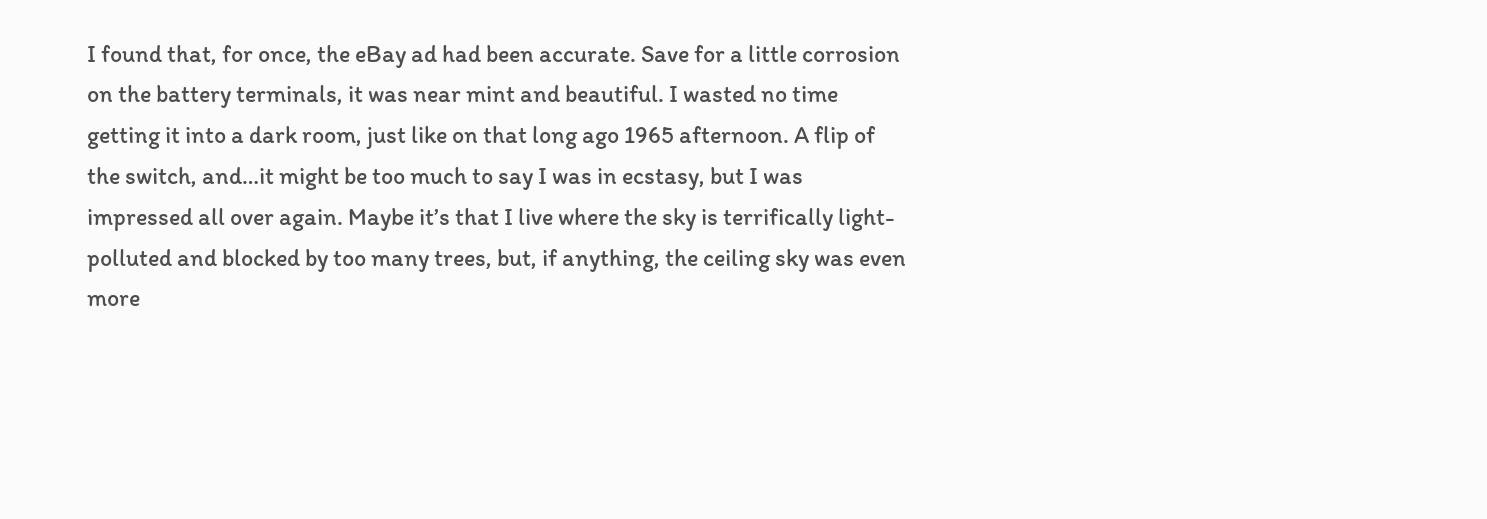I found that, for once, the eBay ad had been accurate. Save for a little corrosion on the battery terminals, it was near mint and beautiful. I wasted no time getting it into a dark room, just like on that long ago 1965 afternoon. A flip of the switch, and…it might be too much to say I was in ecstasy, but I was impressed all over again. Maybe it’s that I live where the sky is terrifically light-polluted and blocked by too many trees, but, if anything, the ceiling sky was even more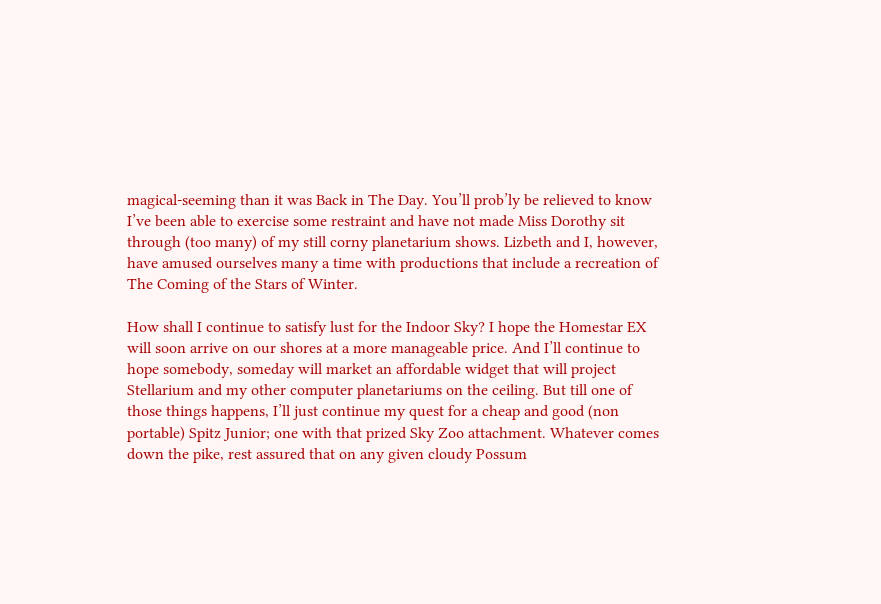magical-seeming than it was Back in The Day. You’ll prob’ly be relieved to know I’ve been able to exercise some restraint and have not made Miss Dorothy sit through (too many) of my still corny planetarium shows. Lizbeth and I, however, have amused ourselves many a time with productions that include a recreation of The Coming of the Stars of Winter.

How shall I continue to satisfy lust for the Indoor Sky? I hope the Homestar EX will soon arrive on our shores at a more manageable price. And I’ll continue to hope somebody, someday will market an affordable widget that will project Stellarium and my other computer planetariums on the ceiling. But till one of those things happens, I’ll just continue my quest for a cheap and good (non portable) Spitz Junior; one with that prized Sky Zoo attachment. Whatever comes down the pike, rest assured that on any given cloudy Possum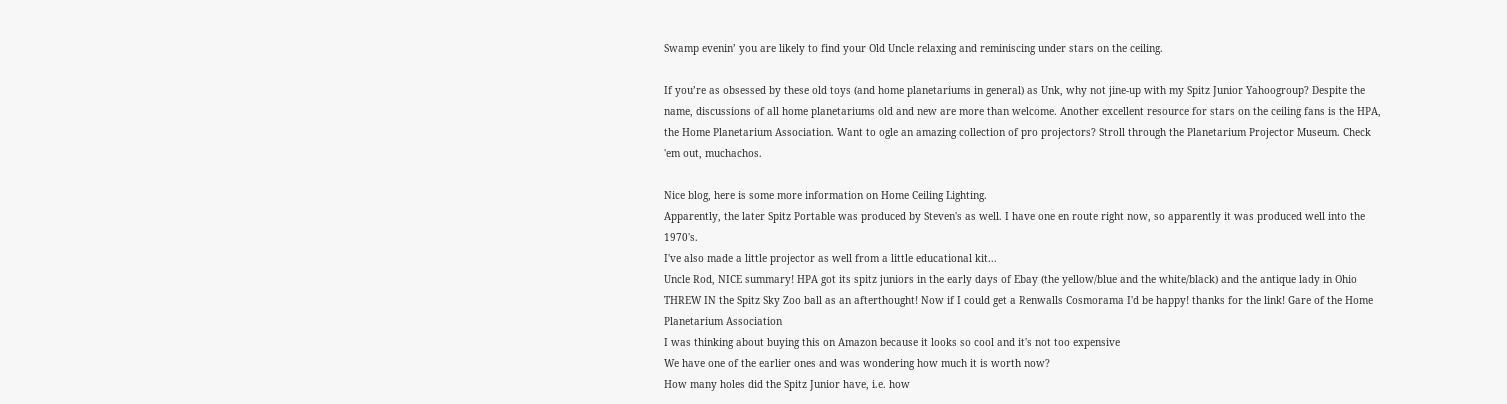Swamp evenin’ you are likely to find your Old Uncle relaxing and reminiscing under stars on the ceiling.

If you’re as obsessed by these old toys (and home planetariums in general) as Unk, why not jine-up with my Spitz Junior Yahoogroup? Despite the name, discussions of all home planetariums old and new are more than welcome. Another excellent resource for stars on the ceiling fans is the HPA, the Home Planetarium Association. Want to ogle an amazing collection of pro projectors? Stroll through the Planetarium Projector Museum. Check 'em out, muchachos.

Nice blog, here is some more information on Home Ceiling Lighting.
Apparently, the later Spitz Portable was produced by Steven's as well. I have one en route right now, so apparently it was produced well into the 1970's.
I've also made a little projector as well from a little educational kit...
Uncle Rod, NICE summary! HPA got its spitz juniors in the early days of Ebay (the yellow/blue and the white/black) and the antique lady in Ohio THREW IN the Spitz Sky Zoo ball as an afterthought! Now if I could get a Renwalls Cosmorama I'd be happy! thanks for the link! Gare of the Home Planetarium Association
I was thinking about buying this on Amazon because it looks so cool and it's not too expensive
We have one of the earlier ones and was wondering how much it is worth now?
How many holes did the Spitz Junior have, i.e. how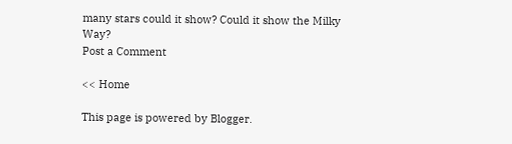many stars could it show? Could it show the Milky Way?
Post a Comment

<< Home

This page is powered by Blogger.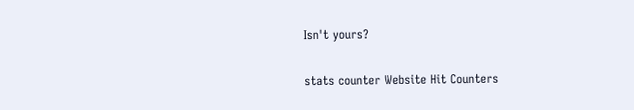Isn't yours?

stats counter Website Hit Counters